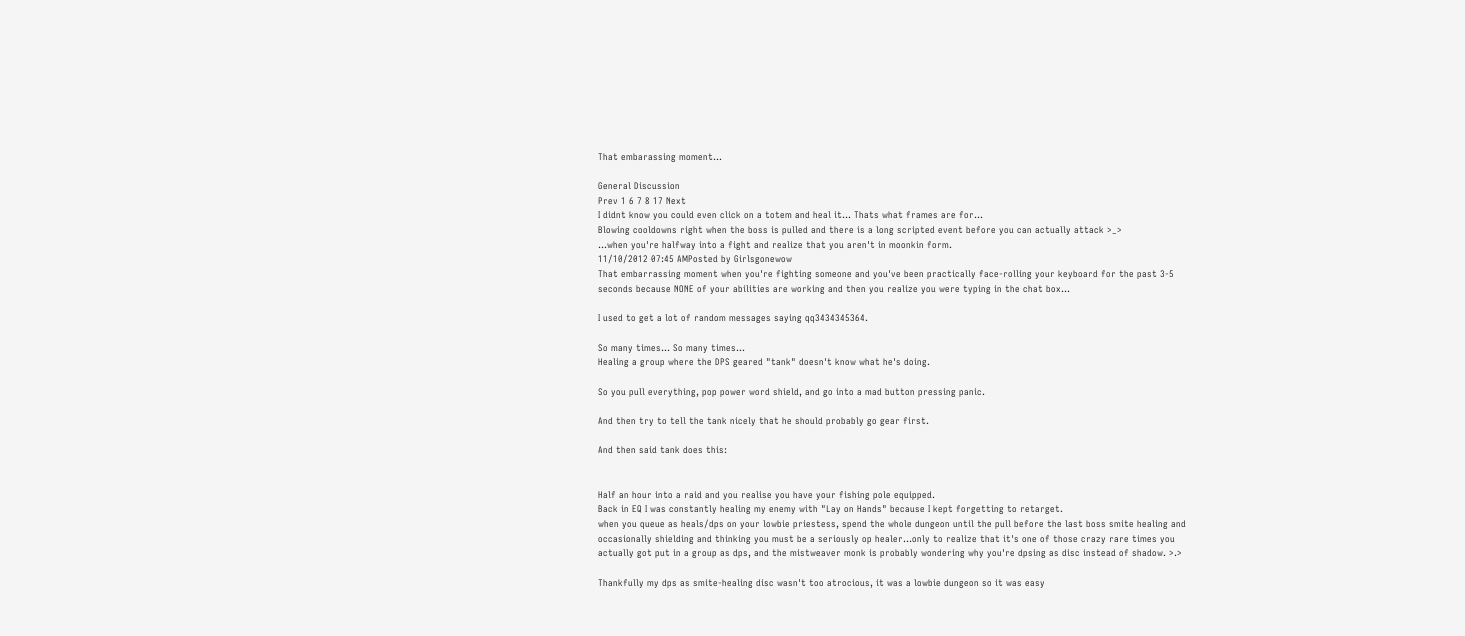That embarassing moment...

General Discussion
Prev 1 6 7 8 17 Next
I didnt know you could even click on a totem and heal it... Thats what frames are for...
Blowing cooldowns right when the boss is pulled and there is a long scripted event before you can actually attack >_>
...when you're halfway into a fight and realize that you aren't in moonkin form.
11/10/2012 07:45 AMPosted by Girlsgonewow
That embarrassing moment when you're fighting someone and you've been practically face-rolling your keyboard for the past 3-5 seconds because NONE of your abilities are working and then you realize you were typing in the chat box...

I used to get a lot of random messages saying qq3434345364.

So many times... So many times...
Healing a group where the DPS geared "tank" doesn't know what he's doing.

So you pull everything, pop power word shield, and go into a mad button pressing panic.

And then try to tell the tank nicely that he should probably go gear first.

And then said tank does this:


Half an hour into a raid and you realise you have your fishing pole equipped.
Back in EQ I was constantly healing my enemy with "Lay on Hands" because I kept forgetting to retarget.
when you queue as heals/dps on your lowbie priestess, spend the whole dungeon until the pull before the last boss smite healing and occasionally shielding and thinking you must be a seriously op healer...only to realize that it's one of those crazy rare times you actually got put in a group as dps, and the mistweaver monk is probably wondering why you're dpsing as disc instead of shadow. >.>

Thankfully my dps as smite-healing disc wasn't too atrocious, it was a lowbie dungeon so it was easy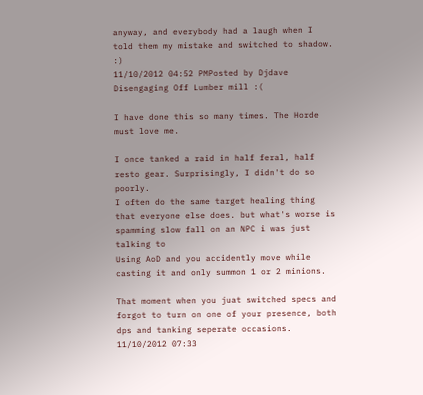anyway, and everybody had a laugh when I told them my mistake and switched to shadow. :)
11/10/2012 04:52 PMPosted by Djdave
Disengaging Off Lumber mill :(

I have done this so many times. The Horde must love me.

I once tanked a raid in half feral, half resto gear. Surprisingly, I didn't do so poorly.
I often do the same target healing thing that everyone else does. but what's worse is spamming slow fall on an NPC i was just talking to
Using AoD and you accidently move while casting it and only summon 1 or 2 minions.

That moment when you juat switched specs and forgot to turn on one of your presence, both dps and tanking seperate occasions.
11/10/2012 07:33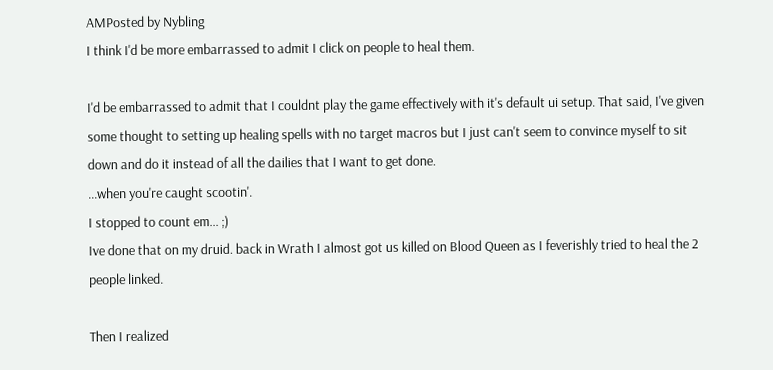AMPosted by Nybling
I think I'd be more embarrassed to admit I click on people to heal them.

I'd be embarrassed to admit that I couldnt play the game effectively with it's default ui setup. That said, I've given some thought to setting up healing spells with no target macros but I just can't seem to convince myself to sit down and do it instead of all the dailies that I want to get done.
...when you're caught scootin'.
I stopped to count em... ;)
Ive done that on my druid. back in Wrath I almost got us killed on Blood Queen as I feverishly tried to heal the 2 people linked.

Then I realized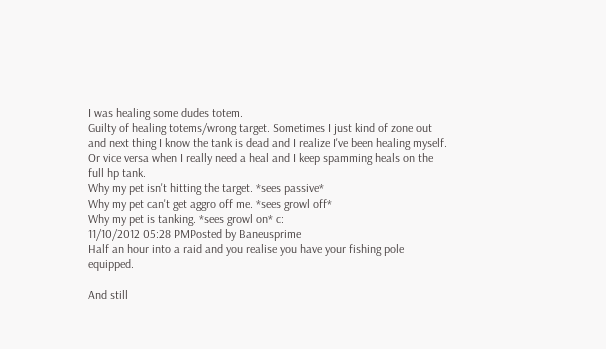I was healing some dudes totem.
Guilty of healing totems/wrong target. Sometimes I just kind of zone out and next thing I know the tank is dead and I realize I've been healing myself. Or vice versa when I really need a heal and I keep spamming heals on the full hp tank.
Why my pet isn't hitting the target. *sees passive*
Why my pet can't get aggro off me. *sees growl off*
Why my pet is tanking. *sees growl on* c:
11/10/2012 05:28 PMPosted by Baneusprime
Half an hour into a raid and you realise you have your fishing pole equipped.

And still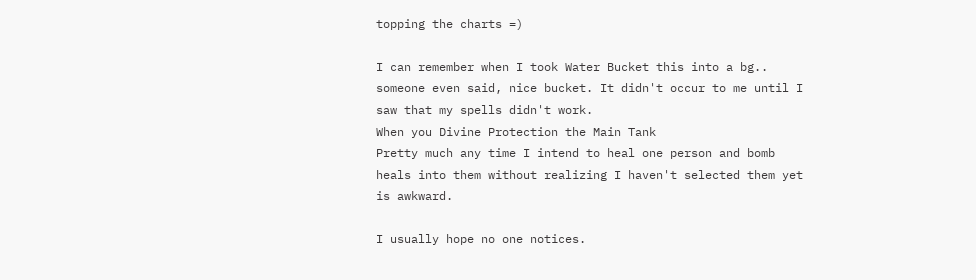topping the charts =)

I can remember when I took Water Bucket this into a bg.. someone even said, nice bucket. It didn't occur to me until I saw that my spells didn't work.
When you Divine Protection the Main Tank
Pretty much any time I intend to heal one person and bomb heals into them without realizing I haven't selected them yet is awkward.

I usually hope no one notices.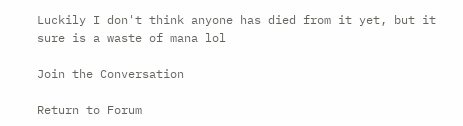Luckily I don't think anyone has died from it yet, but it sure is a waste of mana lol

Join the Conversation

Return to Forum